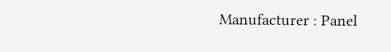Manufacturer : Panel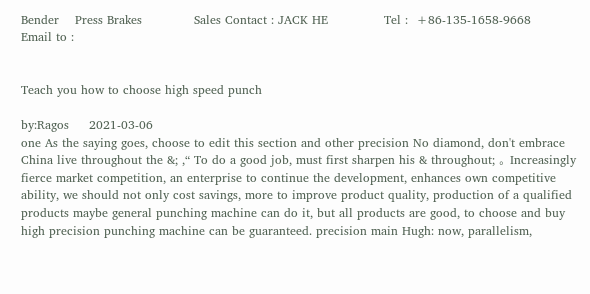Bender    Press Brakes             Sales Contact : JACK HE              Tel :  +86-135-1658-9668            Email to :


Teach you how to choose high speed punch

by:Ragos     2021-03-06
one As the saying goes, choose to edit this section and other precision No diamond, don't embrace China live throughout the &; ,“ To do a good job, must first sharpen his & throughout; 。 Increasingly fierce market competition, an enterprise to continue the development, enhances own competitive ability, we should not only cost savings, more to improve product quality, production of a qualified products maybe general punching machine can do it, but all products are good, to choose and buy high precision punching machine can be guaranteed. precision main Hugh: now, parallelism,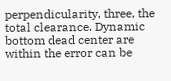perpendicularity, three, the total clearance. Dynamic bottom dead center are within the error can be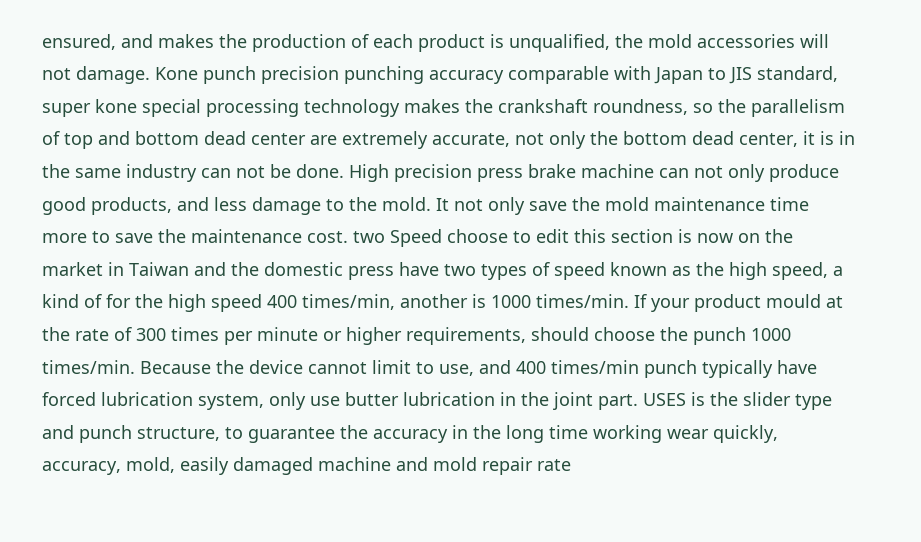ensured, and makes the production of each product is unqualified, the mold accessories will not damage. Kone punch precision punching accuracy comparable with Japan to JIS standard, super kone special processing technology makes the crankshaft roundness, so the parallelism of top and bottom dead center are extremely accurate, not only the bottom dead center, it is in the same industry can not be done. High precision press brake machine can not only produce good products, and less damage to the mold. It not only save the mold maintenance time more to save the maintenance cost. two Speed choose to edit this section is now on the market in Taiwan and the domestic press have two types of speed known as the high speed, a kind of for the high speed 400 times/min, another is 1000 times/min. If your product mould at the rate of 300 times per minute or higher requirements, should choose the punch 1000 times/min. Because the device cannot limit to use, and 400 times/min punch typically have forced lubrication system, only use butter lubrication in the joint part. USES is the slider type and punch structure, to guarantee the accuracy in the long time working wear quickly, accuracy, mold, easily damaged machine and mold repair rate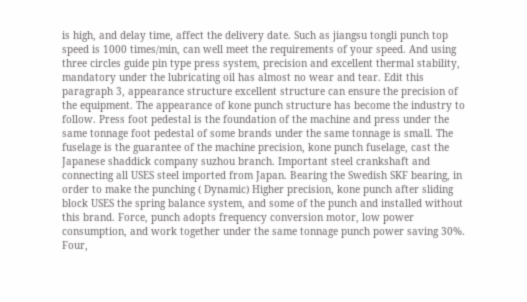is high, and delay time, affect the delivery date. Such as jiangsu tongli punch top speed is 1000 times/min, can well meet the requirements of your speed. And using three circles guide pin type press system, precision and excellent thermal stability, mandatory under the lubricating oil has almost no wear and tear. Edit this paragraph 3, appearance structure excellent structure can ensure the precision of the equipment. The appearance of kone punch structure has become the industry to follow. Press foot pedestal is the foundation of the machine and press under the same tonnage foot pedestal of some brands under the same tonnage is small. The fuselage is the guarantee of the machine precision, kone punch fuselage, cast the Japanese shaddick company suzhou branch. Important steel crankshaft and connecting all USES steel imported from Japan. Bearing the Swedish SKF bearing, in order to make the punching ( Dynamic) Higher precision, kone punch after sliding block USES the spring balance system, and some of the punch and installed without this brand. Force, punch adopts frequency conversion motor, low power consumption, and work together under the same tonnage punch power saving 30%. Four,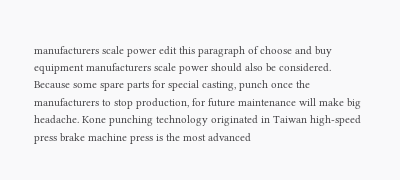manufacturers scale power edit this paragraph of choose and buy equipment manufacturers scale power should also be considered. Because some spare parts for special casting, punch once the manufacturers to stop production, for future maintenance will make big headache. Kone punching technology originated in Taiwan high-speed press brake machine press is the most advanced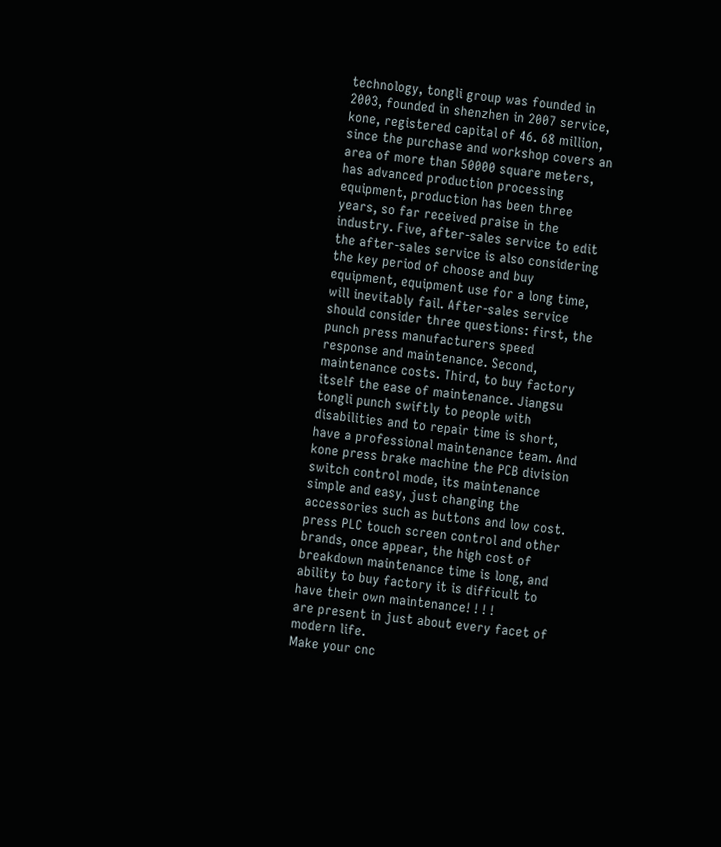technology, tongli group was founded in 2003, founded in shenzhen in 2007 service, kone, registered capital of 46. 68 million, since the purchase and workshop covers an area of more than 50000 square meters, has advanced production processing equipment, production has been three years, so far received praise in the industry. Five, after-sales service to edit the after-sales service is also considering the key period of choose and buy equipment, equipment use for a long time, will inevitably fail. After-sales service should consider three questions: first, the punch press manufacturers speed response and maintenance. Second, maintenance costs. Third, to buy factory itself the ease of maintenance. Jiangsu tongli punch swiftly to people with disabilities and to repair time is short, have a professional maintenance team. And kone press brake machine the PCB division switch control mode, its maintenance simple and easy, just changing the accessories such as buttons and low cost. press PLC touch screen control and other brands, once appear, the high cost of breakdown maintenance time is long, and ability to buy factory it is difficult to have their own maintenance! ! ! !
are present in just about every facet of modern life.
Make your cnc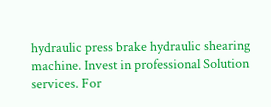hydraulic press brake hydraulic shearing machine. Invest in professional Solution services. For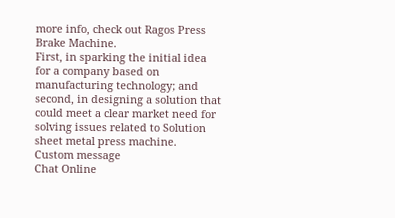more info, check out Ragos Press Brake Machine.
First, in sparking the initial idea for a company based on manufacturing technology; and second, in designing a solution that could meet a clear market need for solving issues related to Solution sheet metal press machine.
Custom message
Chat Online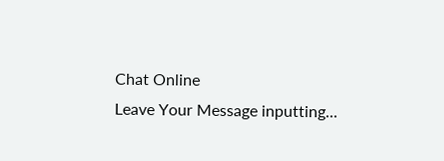Chat Online
Leave Your Message inputting...